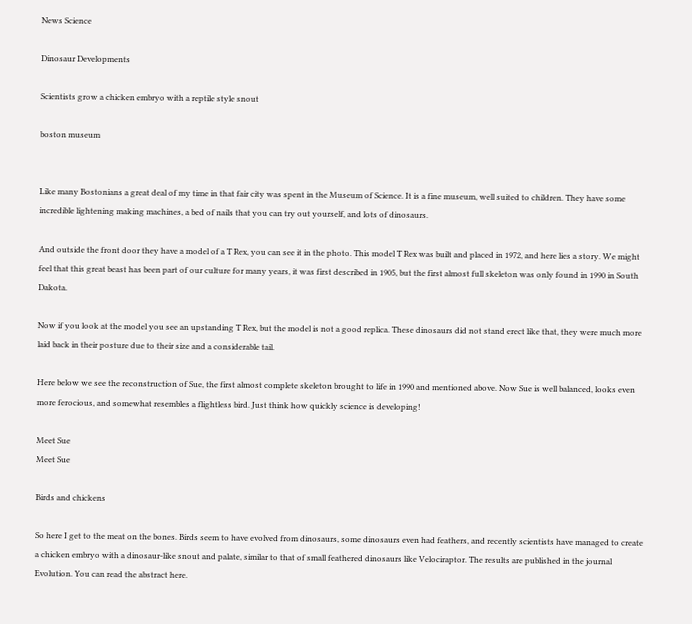News Science

Dinosaur Developments

Scientists grow a chicken embryo with a reptile style snout

boston museum


Like many Bostonians a great deal of my time in that fair city was spent in the Museum of Science. It is a fine museum, well suited to children. They have some incredible lightening making machines, a bed of nails that you can try out yourself, and lots of dinosaurs.

And outside the front door they have a model of a T Rex, you can see it in the photo. This model T Rex was built and placed in 1972, and here lies a story. We might feel that this great beast has been part of our culture for many years, it was first described in 1905, but the first almost full skeleton was only found in 1990 in South Dakota.

Now if you look at the model you see an upstanding T Rex, but the model is not a good replica. These dinosaurs did not stand erect like that, they were much more laid back in their posture due to their size and a considerable tail.

Here below we see the reconstruction of Sue, the first almost complete skeleton brought to life in 1990 and mentioned above. Now Sue is well balanced, looks even more ferocious, and somewhat resembles a flightless bird. Just think how quickly science is developing!

Meet Sue
Meet Sue

Birds and chickens

So here I get to the meat on the bones. Birds seem to have evolved from dinosaurs, some dinosaurs even had feathers, and recently scientists have managed to create a chicken embryo with a dinosaur-like snout and palate, similar to that of small feathered dinosaurs like Velociraptor. The results are published in the journal Evolution. You can read the abstract here.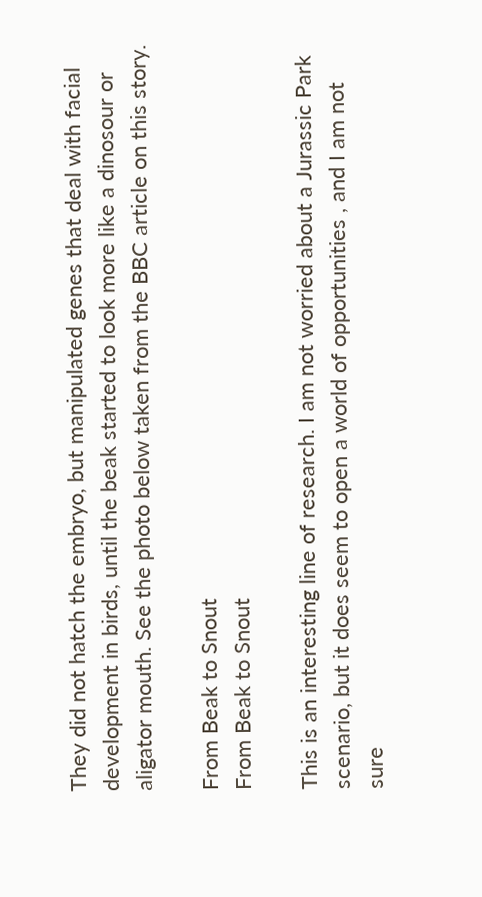They did not hatch the embryo, but manipulated genes that deal with facial development in birds, until the beak started to look more like a dinosour or aligator mouth. See the photo below taken from the BBC article on this story.

From Beak to Snout
From Beak to Snout

This is an interesting line of research. I am not worried about a Jurassic Park scenario, but it does seem to open a world of opportunities , and I am not sure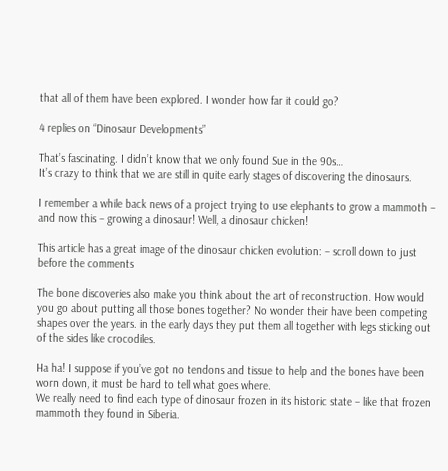that all of them have been explored. I wonder how far it could go?

4 replies on “Dinosaur Developments”

That’s fascinating. I didn’t know that we only found Sue in the 90s…
It’s crazy to think that we are still in quite early stages of discovering the dinosaurs.

I remember a while back news of a project trying to use elephants to grow a mammoth – and now this – growing a dinosaur! Well, a dinosaur chicken!

This article has a great image of the dinosaur chicken evolution: – scroll down to just before the comments

The bone discoveries also make you think about the art of reconstruction. How would you go about putting all those bones together? No wonder their have been competing shapes over the years. in the early days they put them all together with legs sticking out of the sides like crocodiles.

Ha ha! I suppose if you’ve got no tendons and tissue to help and the bones have been worn down, it must be hard to tell what goes where.
We really need to find each type of dinosaur frozen in its historic state – like that frozen mammoth they found in Siberia.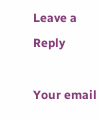Leave a Reply

Your email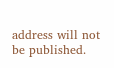address will not be published.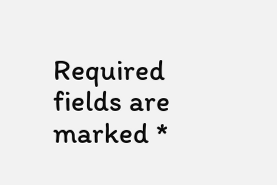Required fields are marked *